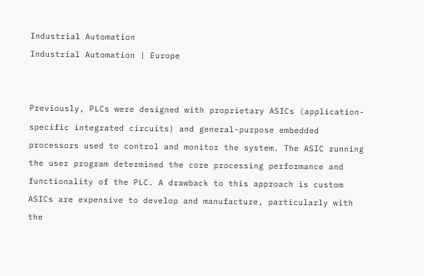Industrial Automation
Industrial Automation | Europe


Previously, PLCs were designed with proprietary ASICs (application-specific integrated circuits) and general-purpose embedded processors used to control and monitor the system. The ASIC running the user program determined the core processing performance and functionality of the PLC. A drawback to this approach is custom ASICs are expensive to develop and manufacture, particularly with the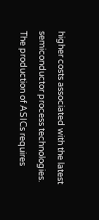higher costs associated with the latest semiconductor process technologies. The production of ASICs requires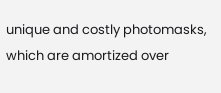unique and costly photomasks, which are amortized over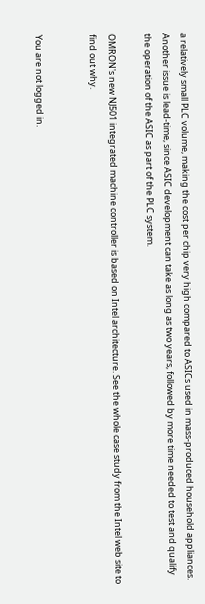a relatively small PLC volume, making the cost per chip very high compared to ASICs used in mass-produced household appliances. Another issue is lead-time, since ASIC development can take as long as two years, followed by more time needed to test and qualify the operation of the ASIC as part of the PLC system.

OMRON's new NJ501 integrated machine controller is based on Intel architecture. See the whole case study from the Intel web site to  find out why.


You are not logged in.